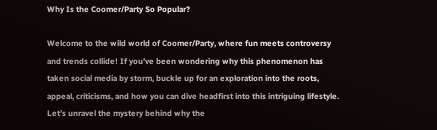Why Is the Coomer/Party So Popular?

Welcome to the wild world of Coomer/Party, where fun meets controversy and trends collide! If you’ve been wondering why this phenomenon has taken social media by storm, buckle up for an exploration into the roots, appeal, criticisms, and how you can dive headfirst into this intriguing lifestyle. Let’s unravel the mystery behind why the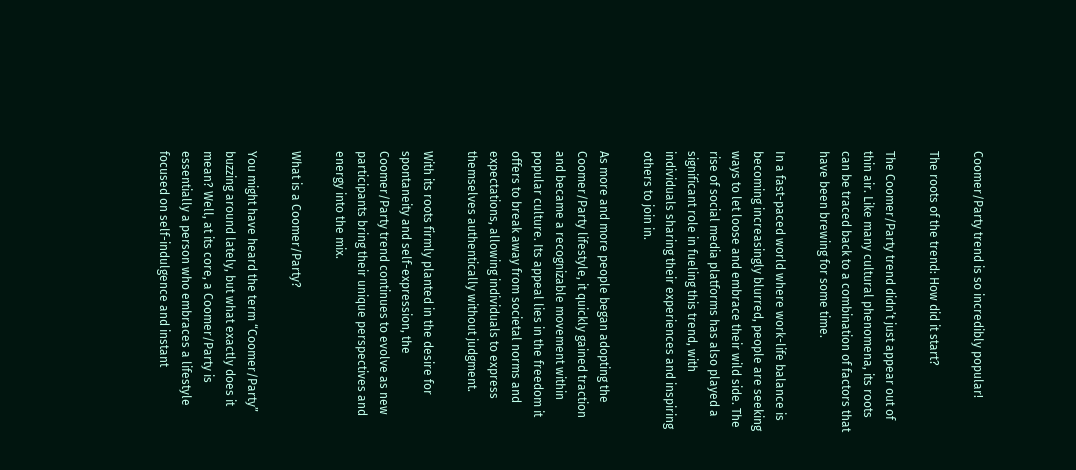Coomer/Party trend is so incredibly popular!

The roots of the trend: How did it start?

The Coomer/Party trend didn’t just appear out of thin air. Like many cultural phenomena, its roots can be traced back to a combination of factors that have been brewing for some time.

In a fast-paced world where work-life balance is becoming increasingly blurred, people are seeking ways to let loose and embrace their wild side. The rise of social media platforms has also played a significant role in fueling this trend, with individuals sharing their experiences and inspiring others to join in.

As more and more people began adopting the Coomer/Party lifestyle, it quickly gained traction and became a recognizable movement within popular culture. Its appeal lies in the freedom it offers to break away from societal norms and expectations, allowing individuals to express themselves authentically without judgment.

With its roots firmly planted in the desire for spontaneity and self-expression, the Coomer/Party trend continues to evolve as new participants bring their unique perspectives and energy into the mix.

What is a Coomer/Party?

You might have heard the term “Coomer/Party” buzzing around lately, but what exactly does it mean? Well, at its core, a Coomer/Party is essentially a person who embraces a lifestyle focused on self-indulgence and instant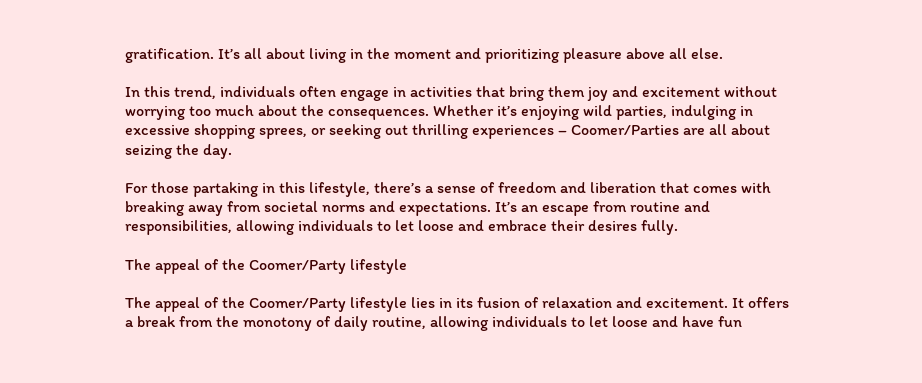gratification. It’s all about living in the moment and prioritizing pleasure above all else.

In this trend, individuals often engage in activities that bring them joy and excitement without worrying too much about the consequences. Whether it’s enjoying wild parties, indulging in excessive shopping sprees, or seeking out thrilling experiences – Coomer/Parties are all about seizing the day.

For those partaking in this lifestyle, there’s a sense of freedom and liberation that comes with breaking away from societal norms and expectations. It’s an escape from routine and responsibilities, allowing individuals to let loose and embrace their desires fully.

The appeal of the Coomer/Party lifestyle

The appeal of the Coomer/Party lifestyle lies in its fusion of relaxation and excitement. It offers a break from the monotony of daily routine, allowing individuals to let loose and have fun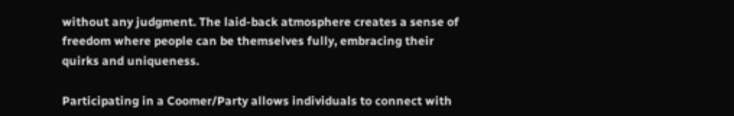without any judgment. The laid-back atmosphere creates a sense of freedom where people can be themselves fully, embracing their quirks and uniqueness.

Participating in a Coomer/Party allows individuals to connect with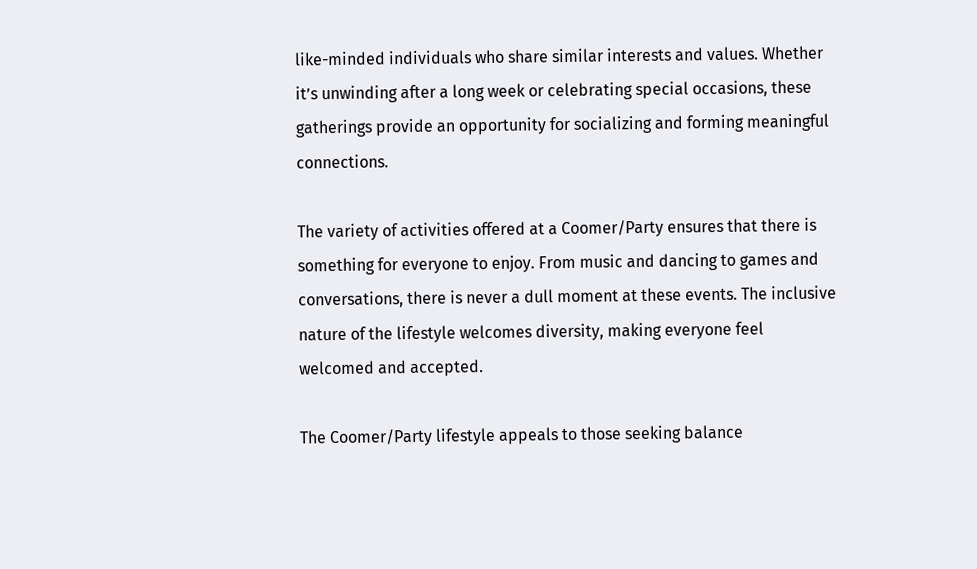like-minded individuals who share similar interests and values. Whether it’s unwinding after a long week or celebrating special occasions, these gatherings provide an opportunity for socializing and forming meaningful connections.

The variety of activities offered at a Coomer/Party ensures that there is something for everyone to enjoy. From music and dancing to games and conversations, there is never a dull moment at these events. The inclusive nature of the lifestyle welcomes diversity, making everyone feel welcomed and accepted.

The Coomer/Party lifestyle appeals to those seeking balance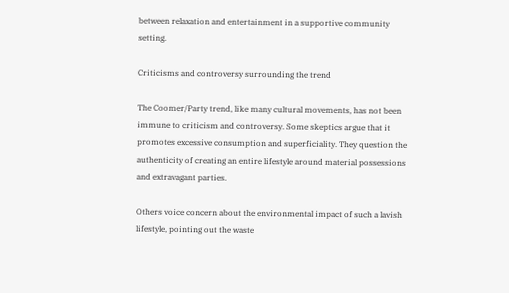between relaxation and entertainment in a supportive community setting.

Criticisms and controversy surrounding the trend

The Coomer/Party trend, like many cultural movements, has not been immune to criticism and controversy. Some skeptics argue that it promotes excessive consumption and superficiality. They question the authenticity of creating an entire lifestyle around material possessions and extravagant parties.

Others voice concern about the environmental impact of such a lavish lifestyle, pointing out the waste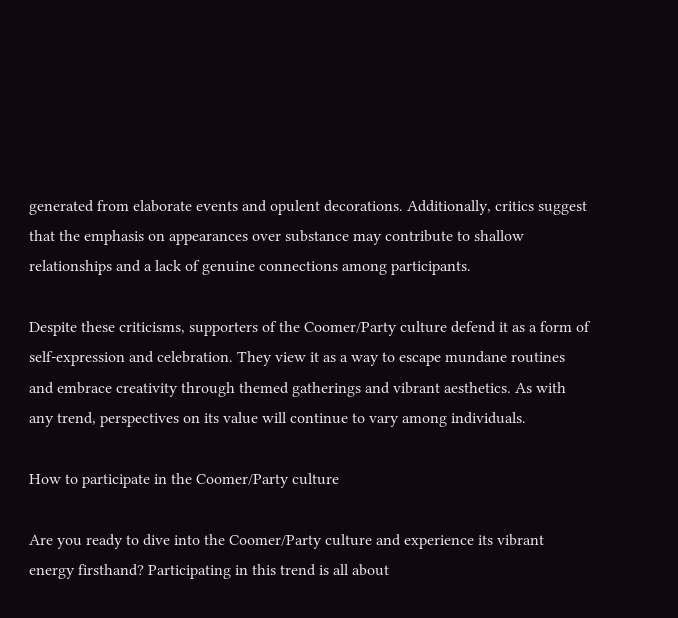generated from elaborate events and opulent decorations. Additionally, critics suggest that the emphasis on appearances over substance may contribute to shallow relationships and a lack of genuine connections among participants.

Despite these criticisms, supporters of the Coomer/Party culture defend it as a form of self-expression and celebration. They view it as a way to escape mundane routines and embrace creativity through themed gatherings and vibrant aesthetics. As with any trend, perspectives on its value will continue to vary among individuals.

How to participate in the Coomer/Party culture

Are you ready to dive into the Coomer/Party culture and experience its vibrant energy firsthand? Participating in this trend is all about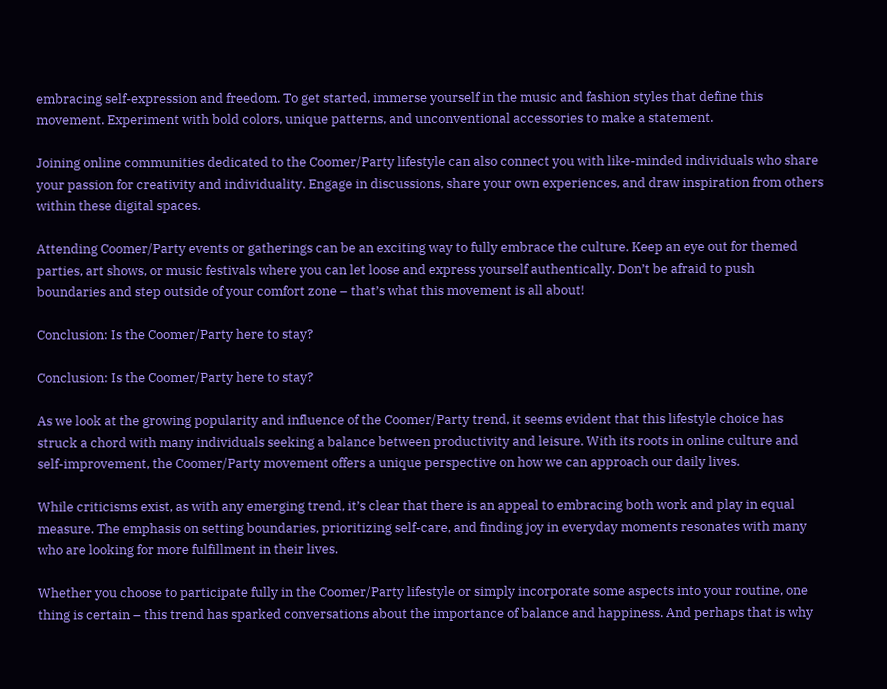embracing self-expression and freedom. To get started, immerse yourself in the music and fashion styles that define this movement. Experiment with bold colors, unique patterns, and unconventional accessories to make a statement.

Joining online communities dedicated to the Coomer/Party lifestyle can also connect you with like-minded individuals who share your passion for creativity and individuality. Engage in discussions, share your own experiences, and draw inspiration from others within these digital spaces.

Attending Coomer/Party events or gatherings can be an exciting way to fully embrace the culture. Keep an eye out for themed parties, art shows, or music festivals where you can let loose and express yourself authentically. Don’t be afraid to push boundaries and step outside of your comfort zone – that’s what this movement is all about!

Conclusion: Is the Coomer/Party here to stay?

Conclusion: Is the Coomer/Party here to stay?

As we look at the growing popularity and influence of the Coomer/Party trend, it seems evident that this lifestyle choice has struck a chord with many individuals seeking a balance between productivity and leisure. With its roots in online culture and self-improvement, the Coomer/Party movement offers a unique perspective on how we can approach our daily lives.

While criticisms exist, as with any emerging trend, it’s clear that there is an appeal to embracing both work and play in equal measure. The emphasis on setting boundaries, prioritizing self-care, and finding joy in everyday moments resonates with many who are looking for more fulfillment in their lives.

Whether you choose to participate fully in the Coomer/Party lifestyle or simply incorporate some aspects into your routine, one thing is certain – this trend has sparked conversations about the importance of balance and happiness. And perhaps that is why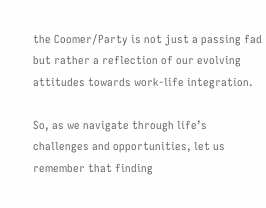the Coomer/Party is not just a passing fad but rather a reflection of our evolving attitudes towards work-life integration.

So, as we navigate through life’s challenges and opportunities, let us remember that finding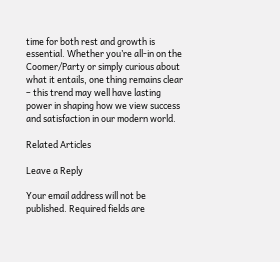time for both rest and growth is essential. Whether you’re all-in on the Coomer/Party or simply curious about what it entails, one thing remains clear – this trend may well have lasting power in shaping how we view success and satisfaction in our modern world.

Related Articles

Leave a Reply

Your email address will not be published. Required fields are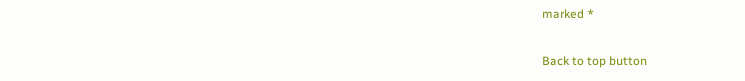marked *

Back to top button